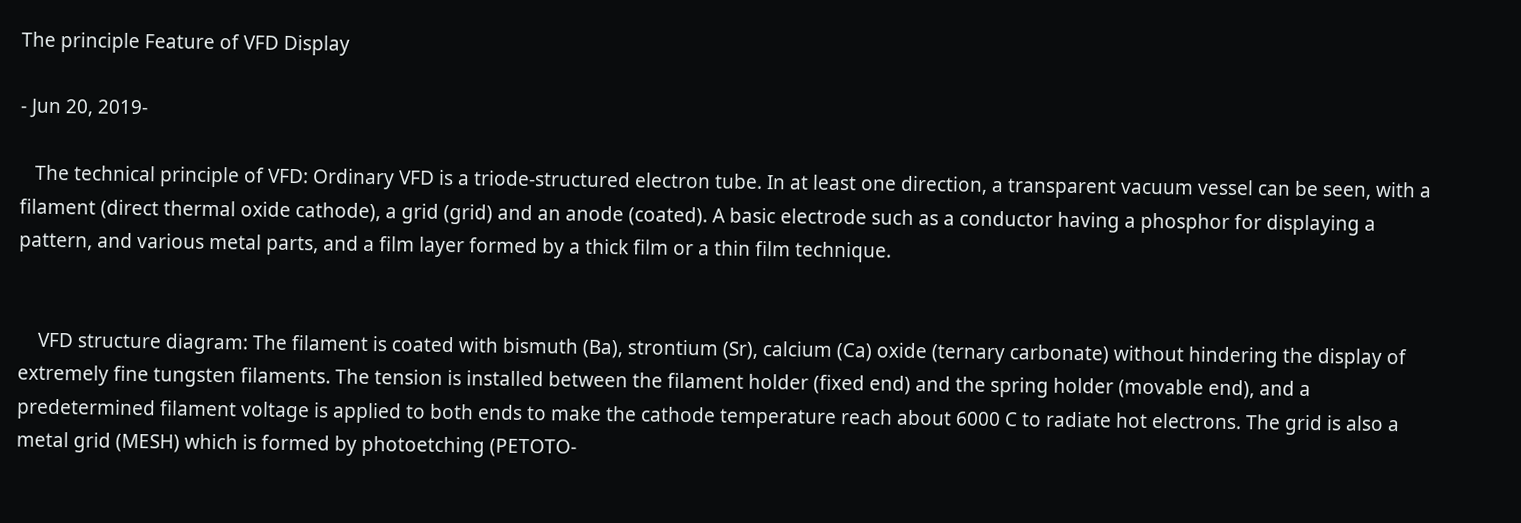The principle Feature of VFD Display

- Jun 20, 2019-

   The technical principle of VFD: Ordinary VFD is a triode-structured electron tube. In at least one direction, a transparent vacuum vessel can be seen, with a filament (direct thermal oxide cathode), a grid (grid) and an anode (coated). A basic electrode such as a conductor having a phosphor for displaying a pattern, and various metal parts, and a film layer formed by a thick film or a thin film technique.


    VFD structure diagram: The filament is coated with bismuth (Ba), strontium (Sr), calcium (Ca) oxide (ternary carbonate) without hindering the display of extremely fine tungsten filaments. The tension is installed between the filament holder (fixed end) and the spring holder (movable end), and a predetermined filament voltage is applied to both ends to make the cathode temperature reach about 6000 C to radiate hot electrons. The grid is also a metal grid (MESH) which is formed by photoetching (PETOTO-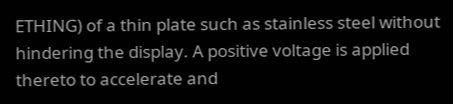ETHING) of a thin plate such as stainless steel without hindering the display. A positive voltage is applied thereto to accelerate and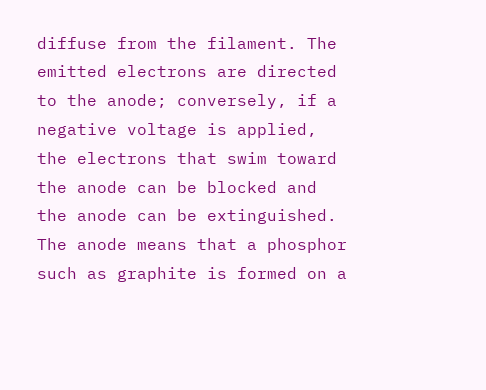diffuse from the filament. The emitted electrons are directed to the anode; conversely, if a negative voltage is applied, the electrons that swim toward the anode can be blocked and the anode can be extinguished. The anode means that a phosphor such as graphite is formed on a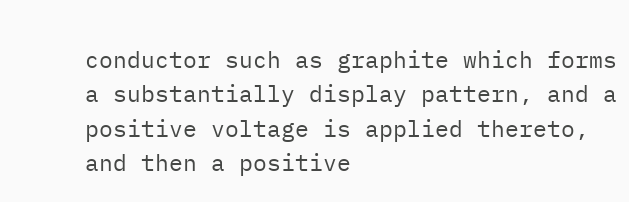conductor such as graphite which forms a substantially display pattern, and a positive voltage is applied thereto, and then a positive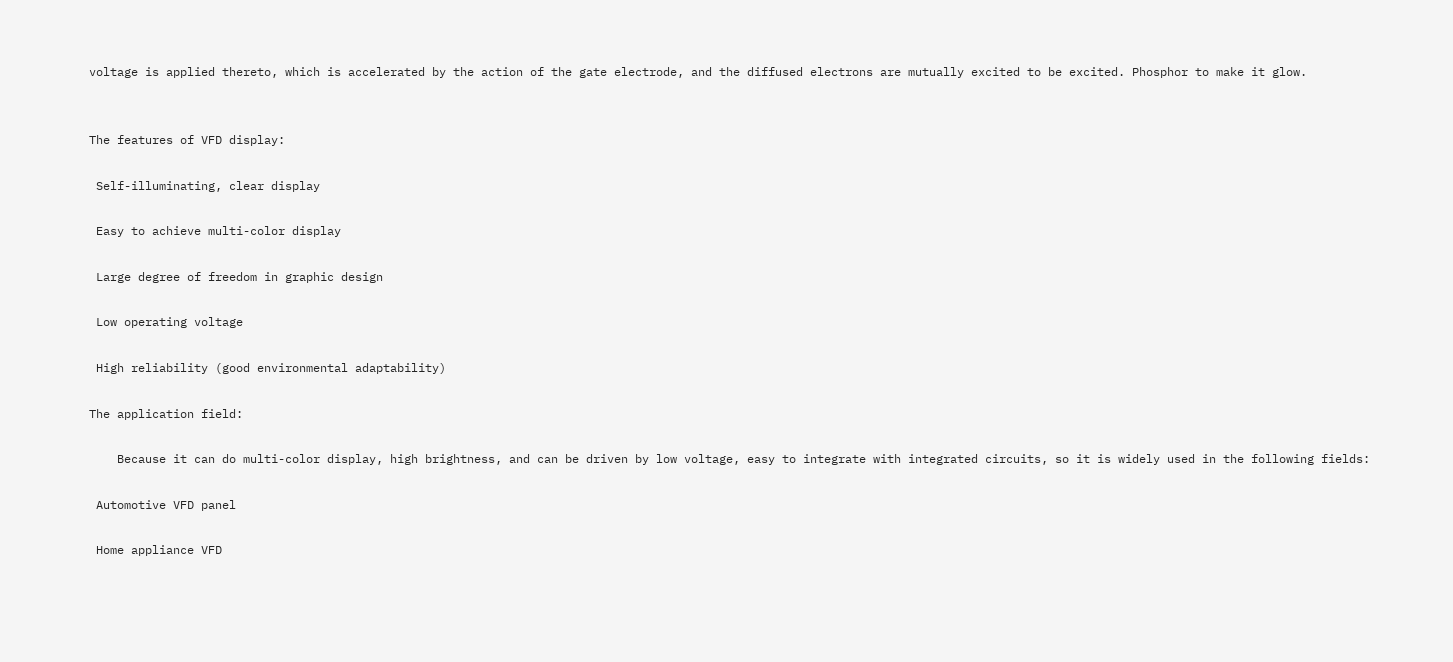voltage is applied thereto, which is accelerated by the action of the gate electrode, and the diffused electrons are mutually excited to be excited. Phosphor to make it glow.


The features of VFD display:

 Self-illuminating, clear display

 Easy to achieve multi-color display

 Large degree of freedom in graphic design

 Low operating voltage

 High reliability (good environmental adaptability)

The application field:

    Because it can do multi-color display, high brightness, and can be driven by low voltage, easy to integrate with integrated circuits, so it is widely used in the following fields:

 Automotive VFD panel

 Home appliance VFD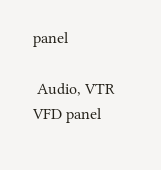panel

 Audio, VTR VFD panel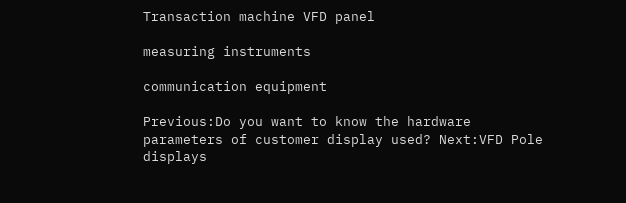Transaction machine VFD panel

measuring instruments

communication equipment

Previous:Do you want to know the hardware parameters of customer display used? Next:VFD Pole displays